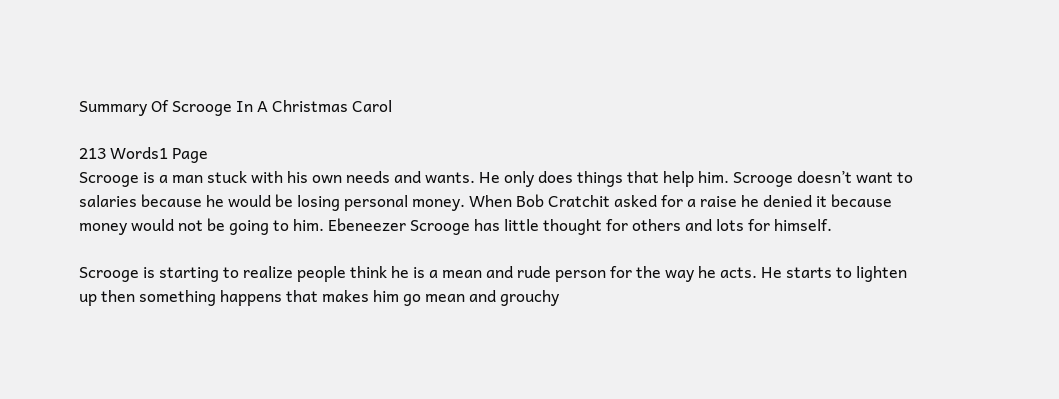Summary Of Scrooge In A Christmas Carol

213 Words1 Page
Scrooge is a man stuck with his own needs and wants. He only does things that help him. Scrooge doesn’t want to salaries because he would be losing personal money. When Bob Cratchit asked for a raise he denied it because money would not be going to him. Ebeneezer Scrooge has little thought for others and lots for himself.

Scrooge is starting to realize people think he is a mean and rude person for the way he acts. He starts to lighten up then something happens that makes him go mean and grouchy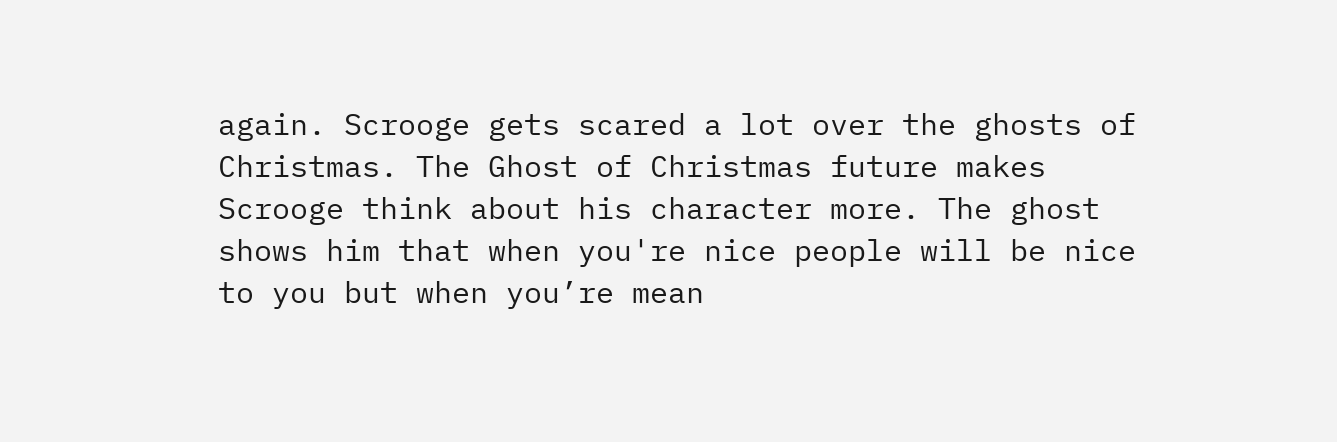again. Scrooge gets scared a lot over the ghosts of Christmas. The Ghost of Christmas future makes Scrooge think about his character more. The ghost shows him that when you're nice people will be nice to you but when you’re mean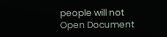people will not
Open Document